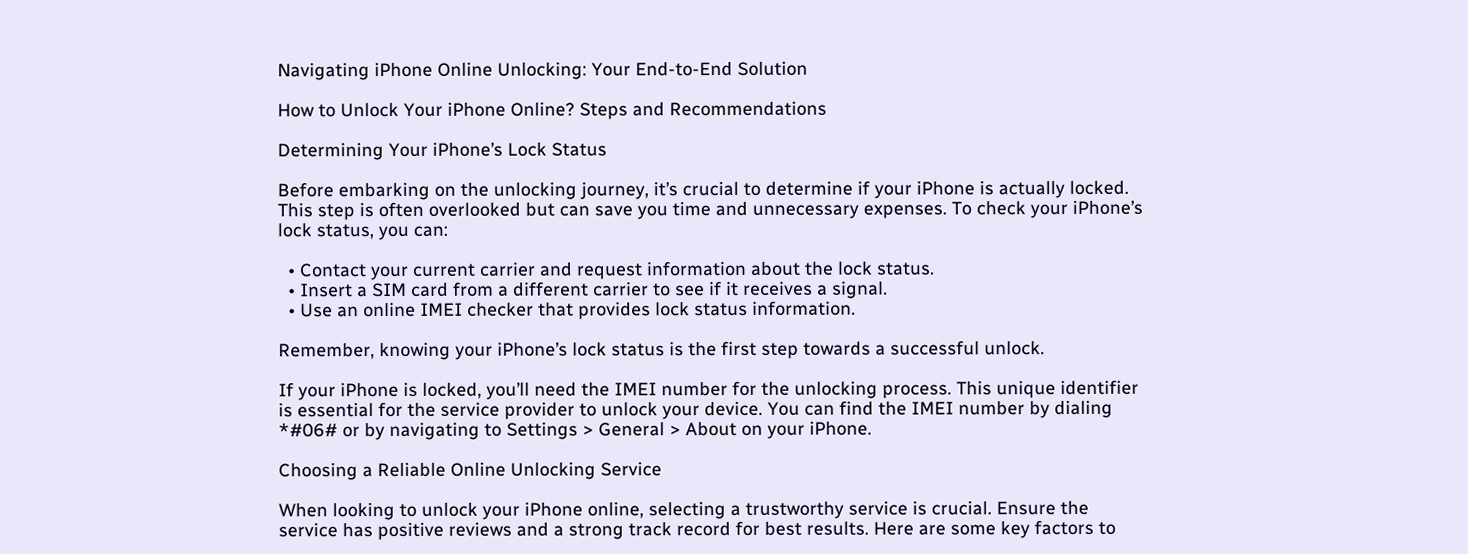Navigating iPhone Online Unlocking: Your End-to-End Solution

How to Unlock Your iPhone Online? Steps and Recommendations

Determining Your iPhone’s Lock Status

Before embarking on the unlocking journey, it’s crucial to determine if your iPhone is actually locked. This step is often overlooked but can save you time and unnecessary expenses. To check your iPhone’s lock status, you can:

  • Contact your current carrier and request information about the lock status.
  • Insert a SIM card from a different carrier to see if it receives a signal.
  • Use an online IMEI checker that provides lock status information.

Remember, knowing your iPhone’s lock status is the first step towards a successful unlock.

If your iPhone is locked, you’ll need the IMEI number for the unlocking process. This unique identifier is essential for the service provider to unlock your device. You can find the IMEI number by dialing *#06# or by navigating to Settings > General > About on your iPhone.

Choosing a Reliable Online Unlocking Service

When looking to unlock your iPhone online, selecting a trustworthy service is crucial. Ensure the service has positive reviews and a strong track record for best results. Here are some key factors to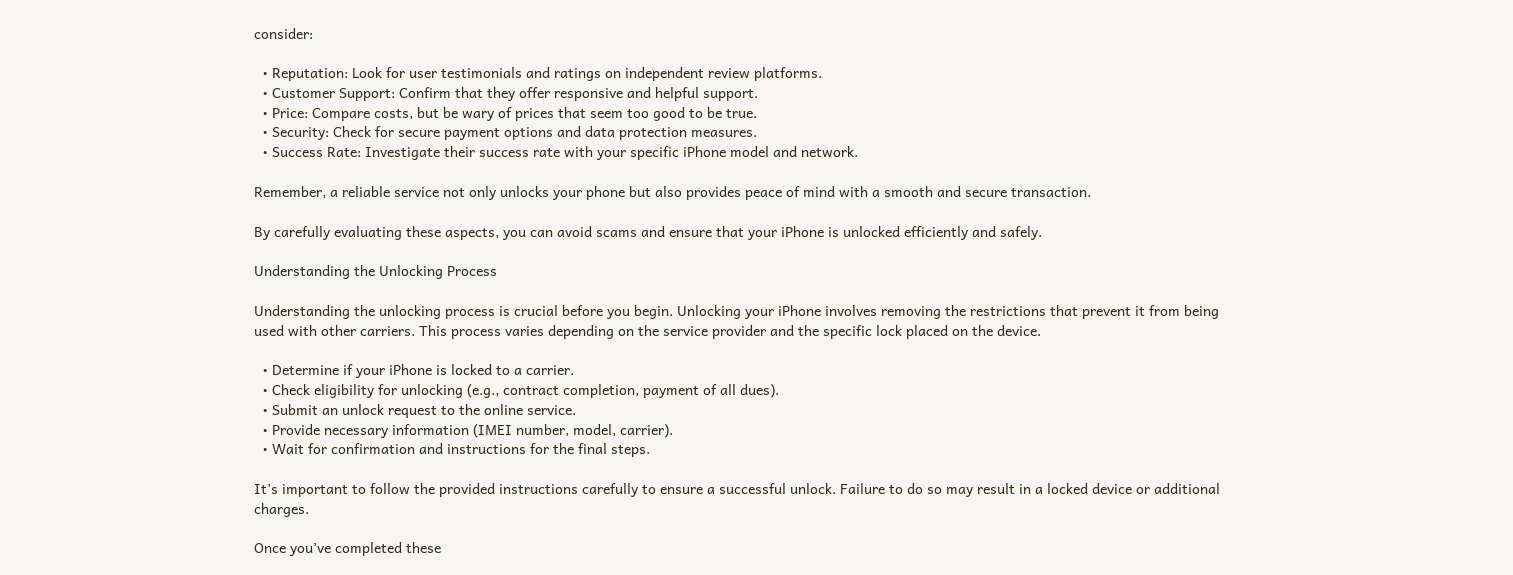consider:

  • Reputation: Look for user testimonials and ratings on independent review platforms.
  • Customer Support: Confirm that they offer responsive and helpful support.
  • Price: Compare costs, but be wary of prices that seem too good to be true.
  • Security: Check for secure payment options and data protection measures.
  • Success Rate: Investigate their success rate with your specific iPhone model and network.

Remember, a reliable service not only unlocks your phone but also provides peace of mind with a smooth and secure transaction.

By carefully evaluating these aspects, you can avoid scams and ensure that your iPhone is unlocked efficiently and safely.

Understanding the Unlocking Process

Understanding the unlocking process is crucial before you begin. Unlocking your iPhone involves removing the restrictions that prevent it from being used with other carriers. This process varies depending on the service provider and the specific lock placed on the device.

  • Determine if your iPhone is locked to a carrier.
  • Check eligibility for unlocking (e.g., contract completion, payment of all dues).
  • Submit an unlock request to the online service.
  • Provide necessary information (IMEI number, model, carrier).
  • Wait for confirmation and instructions for the final steps.

It’s important to follow the provided instructions carefully to ensure a successful unlock. Failure to do so may result in a locked device or additional charges.

Once you’ve completed these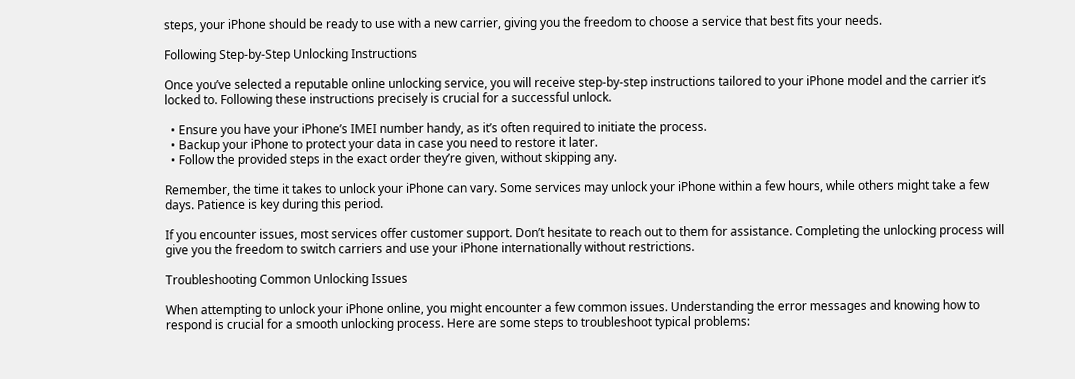steps, your iPhone should be ready to use with a new carrier, giving you the freedom to choose a service that best fits your needs.

Following Step-by-Step Unlocking Instructions

Once you’ve selected a reputable online unlocking service, you will receive step-by-step instructions tailored to your iPhone model and the carrier it’s locked to. Following these instructions precisely is crucial for a successful unlock.

  • Ensure you have your iPhone’s IMEI number handy, as it’s often required to initiate the process.
  • Backup your iPhone to protect your data in case you need to restore it later.
  • Follow the provided steps in the exact order they’re given, without skipping any.

Remember, the time it takes to unlock your iPhone can vary. Some services may unlock your iPhone within a few hours, while others might take a few days. Patience is key during this period.

If you encounter issues, most services offer customer support. Don’t hesitate to reach out to them for assistance. Completing the unlocking process will give you the freedom to switch carriers and use your iPhone internationally without restrictions.

Troubleshooting Common Unlocking Issues

When attempting to unlock your iPhone online, you might encounter a few common issues. Understanding the error messages and knowing how to respond is crucial for a smooth unlocking process. Here are some steps to troubleshoot typical problems: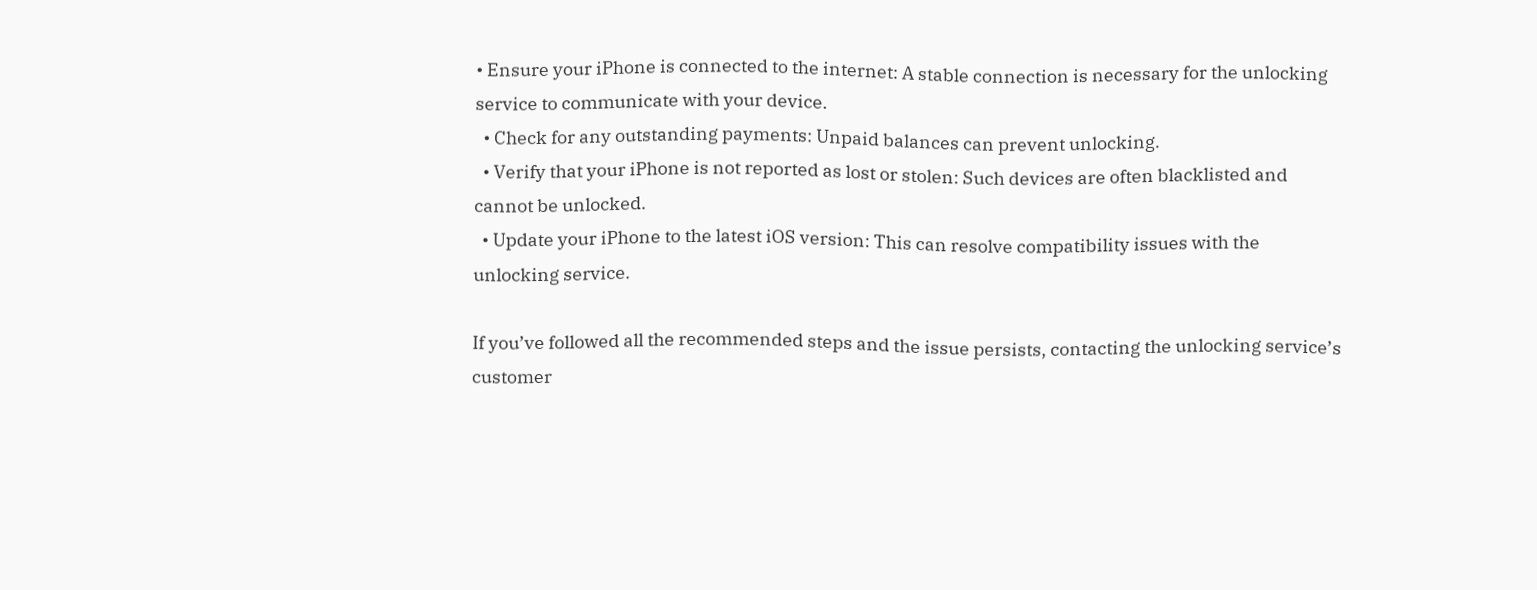• Ensure your iPhone is connected to the internet: A stable connection is necessary for the unlocking service to communicate with your device.
  • Check for any outstanding payments: Unpaid balances can prevent unlocking.
  • Verify that your iPhone is not reported as lost or stolen: Such devices are often blacklisted and cannot be unlocked.
  • Update your iPhone to the latest iOS version: This can resolve compatibility issues with the unlocking service.

If you’ve followed all the recommended steps and the issue persists, contacting the unlocking service’s customer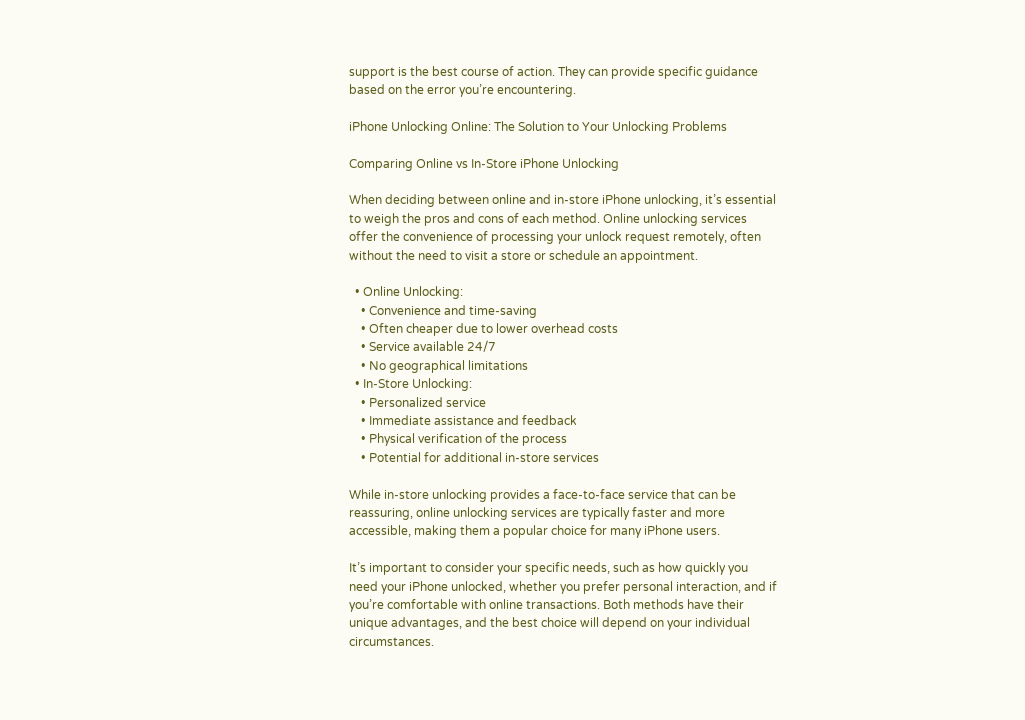support is the best course of action. They can provide specific guidance based on the error you’re encountering.

iPhone Unlocking Online: The Solution to Your Unlocking Problems

Comparing Online vs In-Store iPhone Unlocking

When deciding between online and in-store iPhone unlocking, it’s essential to weigh the pros and cons of each method. Online unlocking services offer the convenience of processing your unlock request remotely, often without the need to visit a store or schedule an appointment.

  • Online Unlocking:
    • Convenience and time-saving
    • Often cheaper due to lower overhead costs
    • Service available 24/7
    • No geographical limitations
  • In-Store Unlocking:
    • Personalized service
    • Immediate assistance and feedback
    • Physical verification of the process
    • Potential for additional in-store services

While in-store unlocking provides a face-to-face service that can be reassuring, online unlocking services are typically faster and more accessible, making them a popular choice for many iPhone users.

It’s important to consider your specific needs, such as how quickly you need your iPhone unlocked, whether you prefer personal interaction, and if you’re comfortable with online transactions. Both methods have their unique advantages, and the best choice will depend on your individual circumstances.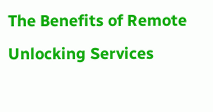The Benefits of Remote Unlocking Services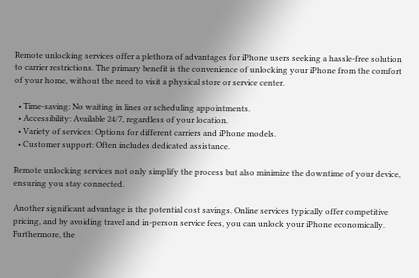Remote unlocking services offer a plethora of advantages for iPhone users seeking a hassle-free solution to carrier restrictions. The primary benefit is the convenience of unlocking your iPhone from the comfort of your home, without the need to visit a physical store or service center.

  • Time-saving: No waiting in lines or scheduling appointments.
  • Accessibility: Available 24/7, regardless of your location.
  • Variety of services: Options for different carriers and iPhone models.
  • Customer support: Often includes dedicated assistance.

Remote unlocking services not only simplify the process but also minimize the downtime of your device, ensuring you stay connected.

Another significant advantage is the potential cost savings. Online services typically offer competitive pricing, and by avoiding travel and in-person service fees, you can unlock your iPhone economically. Furthermore, the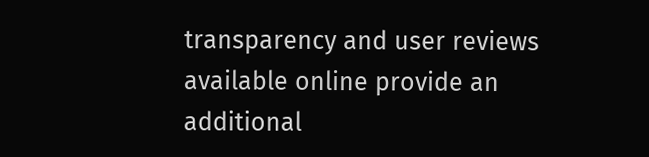transparency and user reviews available online provide an additional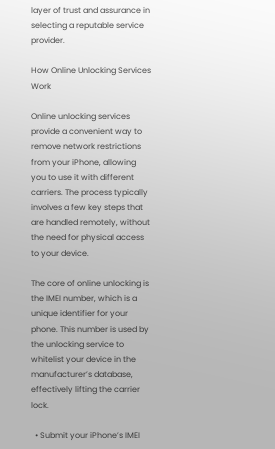layer of trust and assurance in selecting a reputable service provider.

How Online Unlocking Services Work

Online unlocking services provide a convenient way to remove network restrictions from your iPhone, allowing you to use it with different carriers. The process typically involves a few key steps that are handled remotely, without the need for physical access to your device.

The core of online unlocking is the IMEI number, which is a unique identifier for your phone. This number is used by the unlocking service to whitelist your device in the manufacturer’s database, effectively lifting the carrier lock.

  • Submit your iPhone’s IMEI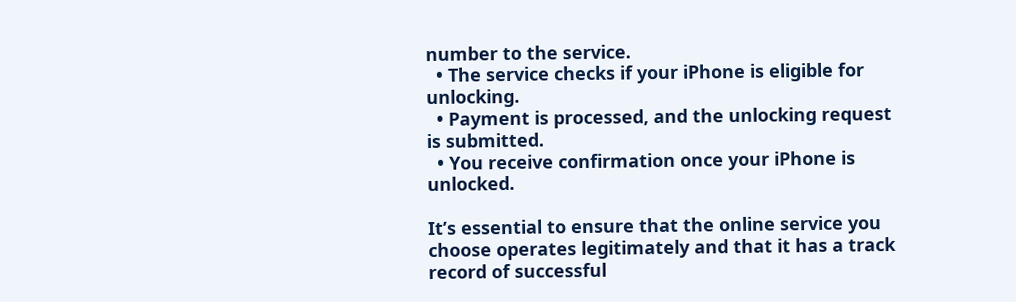number to the service.
  • The service checks if your iPhone is eligible for unlocking.
  • Payment is processed, and the unlocking request is submitted.
  • You receive confirmation once your iPhone is unlocked.

It’s essential to ensure that the online service you choose operates legitimately and that it has a track record of successful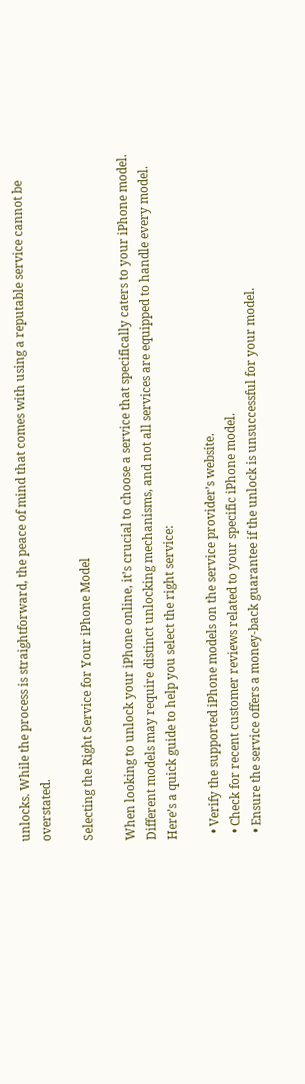unlocks. While the process is straightforward, the peace of mind that comes with using a reputable service cannot be overstated.

Selecting the Right Service for Your iPhone Model

When looking to unlock your iPhone online, it’s crucial to choose a service that specifically caters to your iPhone model. Different models may require distinct unlocking mechanisms, and not all services are equipped to handle every model. Here’s a quick guide to help you select the right service:

  • Verify the supported iPhone models on the service provider’s website.
  • Check for recent customer reviews related to your specific iPhone model.
  • Ensure the service offers a money-back guarantee if the unlock is unsuccessful for your model.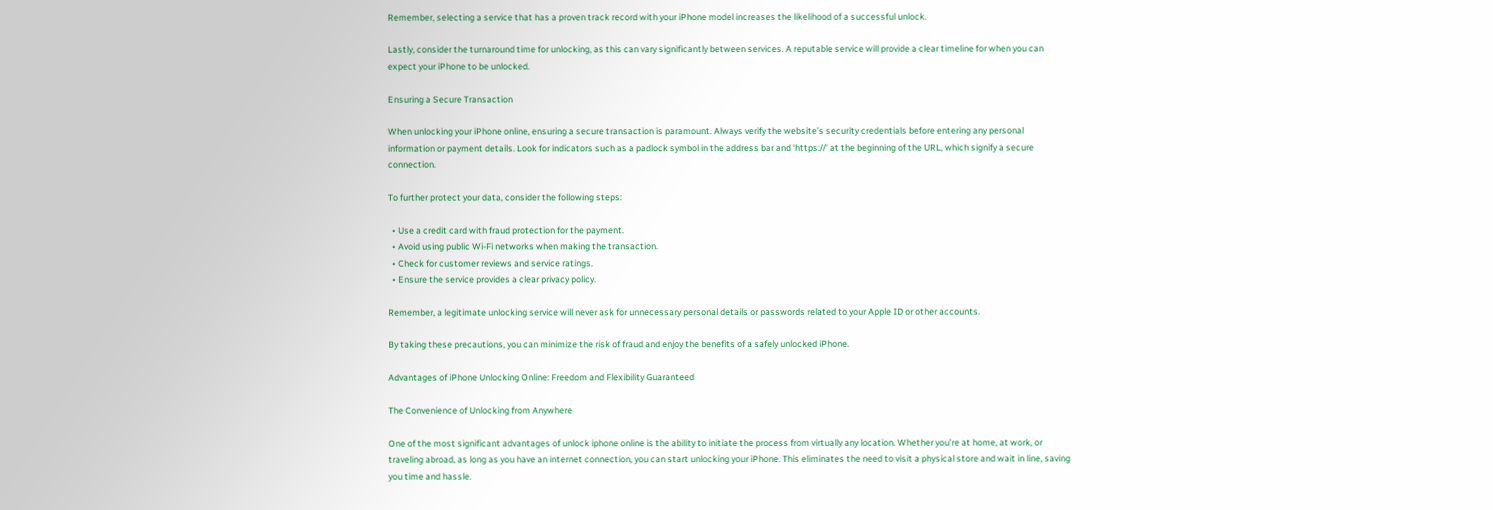Remember, selecting a service that has a proven track record with your iPhone model increases the likelihood of a successful unlock.

Lastly, consider the turnaround time for unlocking, as this can vary significantly between services. A reputable service will provide a clear timeline for when you can expect your iPhone to be unlocked.

Ensuring a Secure Transaction

When unlocking your iPhone online, ensuring a secure transaction is paramount. Always verify the website’s security credentials before entering any personal information or payment details. Look for indicators such as a padlock symbol in the address bar and ‘https://’ at the beginning of the URL, which signify a secure connection.

To further protect your data, consider the following steps:

  • Use a credit card with fraud protection for the payment.
  • Avoid using public Wi-Fi networks when making the transaction.
  • Check for customer reviews and service ratings.
  • Ensure the service provides a clear privacy policy.

Remember, a legitimate unlocking service will never ask for unnecessary personal details or passwords related to your Apple ID or other accounts.

By taking these precautions, you can minimize the risk of fraud and enjoy the benefits of a safely unlocked iPhone.

Advantages of iPhone Unlocking Online: Freedom and Flexibility Guaranteed

The Convenience of Unlocking from Anywhere

One of the most significant advantages of unlock iphone online is the ability to initiate the process from virtually any location. Whether you’re at home, at work, or traveling abroad, as long as you have an internet connection, you can start unlocking your iPhone. This eliminates the need to visit a physical store and wait in line, saving you time and hassle.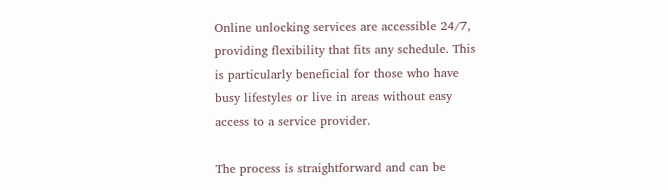Online unlocking services are accessible 24/7, providing flexibility that fits any schedule. This is particularly beneficial for those who have busy lifestyles or live in areas without easy access to a service provider.

The process is straightforward and can be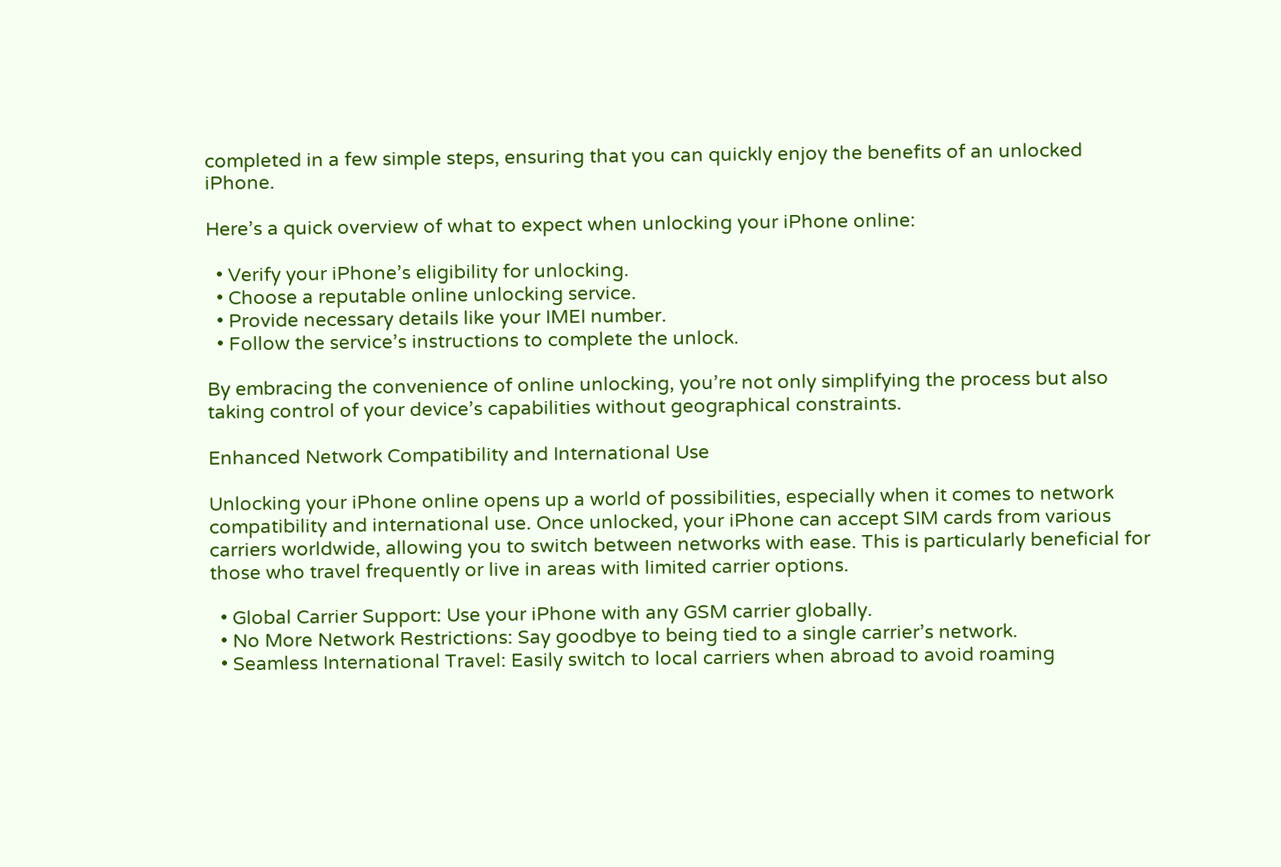completed in a few simple steps, ensuring that you can quickly enjoy the benefits of an unlocked iPhone.

Here’s a quick overview of what to expect when unlocking your iPhone online:

  • Verify your iPhone’s eligibility for unlocking.
  • Choose a reputable online unlocking service.
  • Provide necessary details like your IMEI number.
  • Follow the service’s instructions to complete the unlock.

By embracing the convenience of online unlocking, you’re not only simplifying the process but also taking control of your device’s capabilities without geographical constraints.

Enhanced Network Compatibility and International Use

Unlocking your iPhone online opens up a world of possibilities, especially when it comes to network compatibility and international use. Once unlocked, your iPhone can accept SIM cards from various carriers worldwide, allowing you to switch between networks with ease. This is particularly beneficial for those who travel frequently or live in areas with limited carrier options.

  • Global Carrier Support: Use your iPhone with any GSM carrier globally.
  • No More Network Restrictions: Say goodbye to being tied to a single carrier’s network.
  • Seamless International Travel: Easily switch to local carriers when abroad to avoid roaming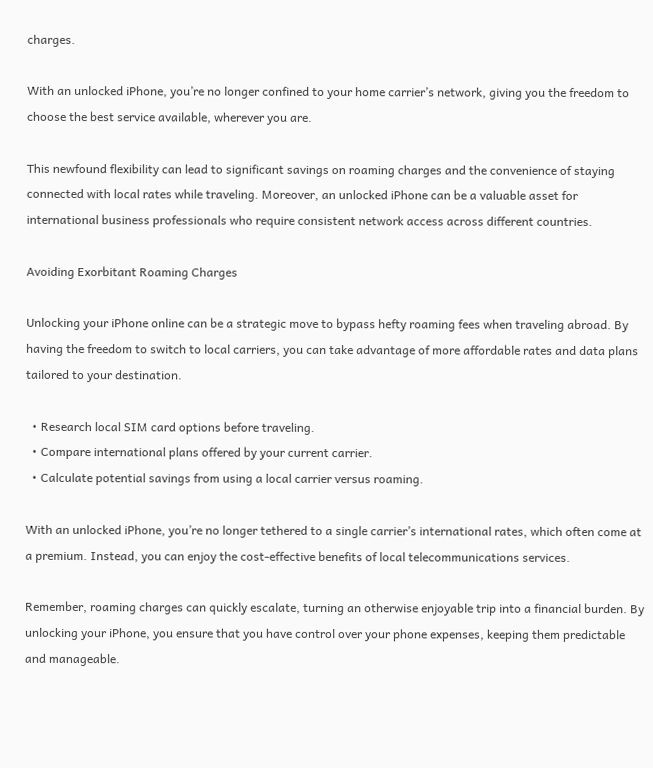charges.

With an unlocked iPhone, you’re no longer confined to your home carrier’s network, giving you the freedom to choose the best service available, wherever you are.

This newfound flexibility can lead to significant savings on roaming charges and the convenience of staying connected with local rates while traveling. Moreover, an unlocked iPhone can be a valuable asset for international business professionals who require consistent network access across different countries.

Avoiding Exorbitant Roaming Charges

Unlocking your iPhone online can be a strategic move to bypass hefty roaming fees when traveling abroad. By having the freedom to switch to local carriers, you can take advantage of more affordable rates and data plans tailored to your destination.

  • Research local SIM card options before traveling.
  • Compare international plans offered by your current carrier.
  • Calculate potential savings from using a local carrier versus roaming.

With an unlocked iPhone, you’re no longer tethered to a single carrier’s international rates, which often come at a premium. Instead, you can enjoy the cost-effective benefits of local telecommunications services.

Remember, roaming charges can quickly escalate, turning an otherwise enjoyable trip into a financial burden. By unlocking your iPhone, you ensure that you have control over your phone expenses, keeping them predictable and manageable.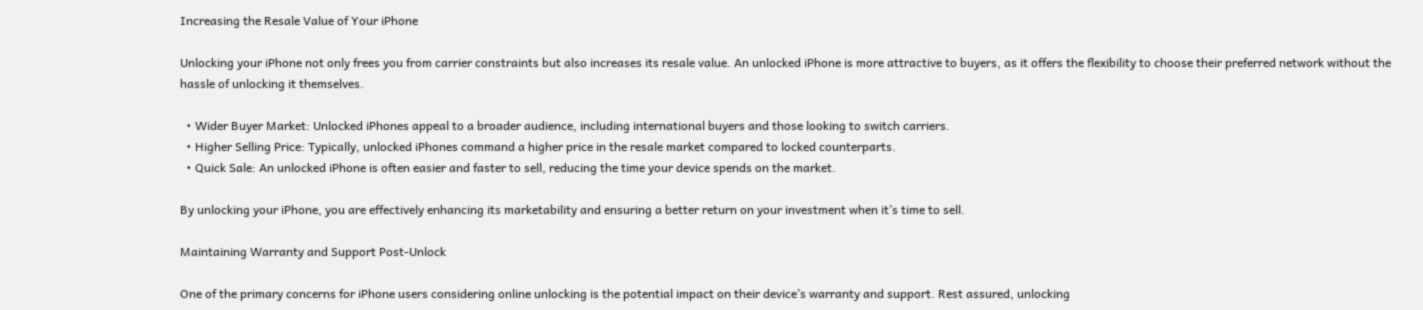Increasing the Resale Value of Your iPhone

Unlocking your iPhone not only frees you from carrier constraints but also increases its resale value. An unlocked iPhone is more attractive to buyers, as it offers the flexibility to choose their preferred network without the hassle of unlocking it themselves.

  • Wider Buyer Market: Unlocked iPhones appeal to a broader audience, including international buyers and those looking to switch carriers.
  • Higher Selling Price: Typically, unlocked iPhones command a higher price in the resale market compared to locked counterparts.
  • Quick Sale: An unlocked iPhone is often easier and faster to sell, reducing the time your device spends on the market.

By unlocking your iPhone, you are effectively enhancing its marketability and ensuring a better return on your investment when it’s time to sell.

Maintaining Warranty and Support Post-Unlock

One of the primary concerns for iPhone users considering online unlocking is the potential impact on their device’s warranty and support. Rest assured, unlocking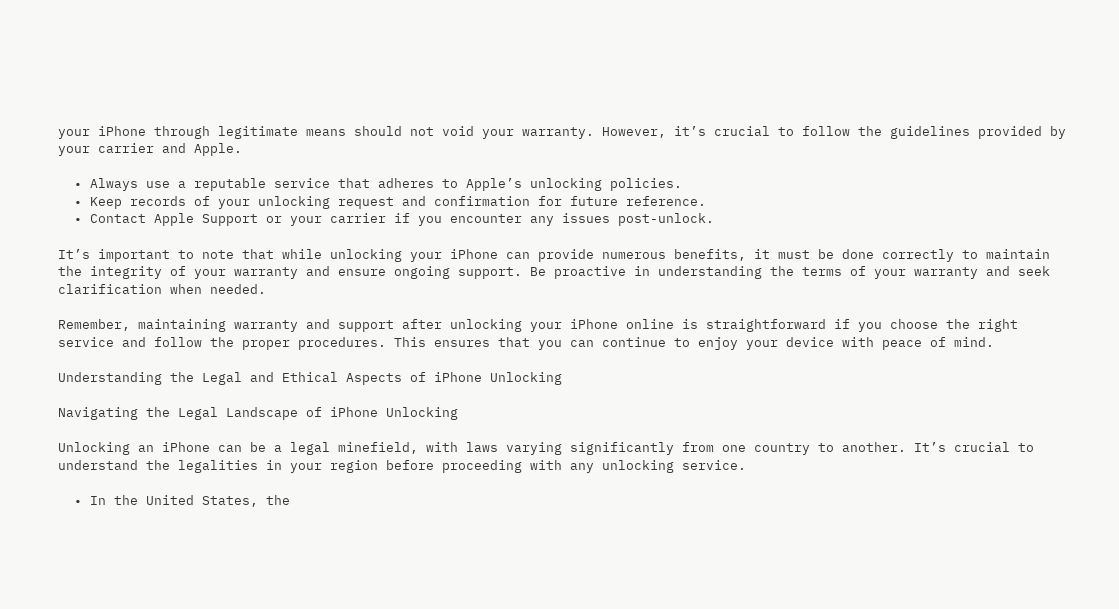your iPhone through legitimate means should not void your warranty. However, it’s crucial to follow the guidelines provided by your carrier and Apple.

  • Always use a reputable service that adheres to Apple’s unlocking policies.
  • Keep records of your unlocking request and confirmation for future reference.
  • Contact Apple Support or your carrier if you encounter any issues post-unlock.

It’s important to note that while unlocking your iPhone can provide numerous benefits, it must be done correctly to maintain the integrity of your warranty and ensure ongoing support. Be proactive in understanding the terms of your warranty and seek clarification when needed.

Remember, maintaining warranty and support after unlocking your iPhone online is straightforward if you choose the right service and follow the proper procedures. This ensures that you can continue to enjoy your device with peace of mind.

Understanding the Legal and Ethical Aspects of iPhone Unlocking

Navigating the Legal Landscape of iPhone Unlocking

Unlocking an iPhone can be a legal minefield, with laws varying significantly from one country to another. It’s crucial to understand the legalities in your region before proceeding with any unlocking service.

  • In the United States, the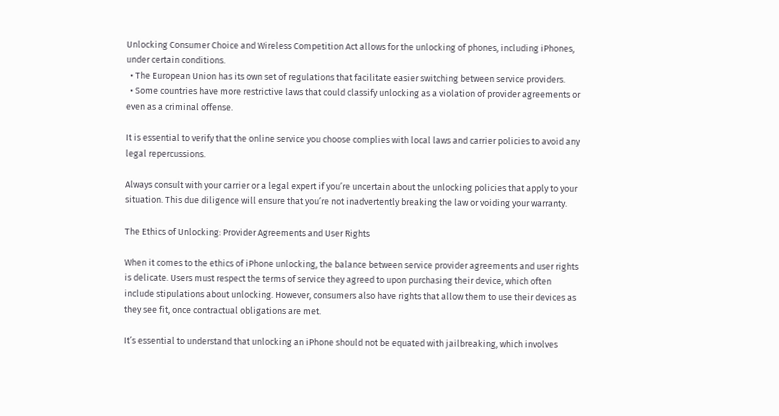Unlocking Consumer Choice and Wireless Competition Act allows for the unlocking of phones, including iPhones, under certain conditions.
  • The European Union has its own set of regulations that facilitate easier switching between service providers.
  • Some countries have more restrictive laws that could classify unlocking as a violation of provider agreements or even as a criminal offense.

It is essential to verify that the online service you choose complies with local laws and carrier policies to avoid any legal repercussions.

Always consult with your carrier or a legal expert if you’re uncertain about the unlocking policies that apply to your situation. This due diligence will ensure that you’re not inadvertently breaking the law or voiding your warranty.

The Ethics of Unlocking: Provider Agreements and User Rights

When it comes to the ethics of iPhone unlocking, the balance between service provider agreements and user rights is delicate. Users must respect the terms of service they agreed to upon purchasing their device, which often include stipulations about unlocking. However, consumers also have rights that allow them to use their devices as they see fit, once contractual obligations are met.

It’s essential to understand that unlocking an iPhone should not be equated with jailbreaking, which involves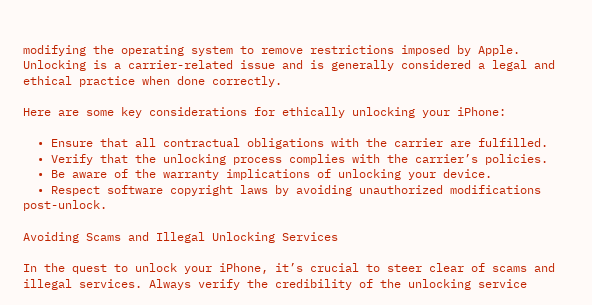modifying the operating system to remove restrictions imposed by Apple. Unlocking is a carrier-related issue and is generally considered a legal and ethical practice when done correctly.

Here are some key considerations for ethically unlocking your iPhone:

  • Ensure that all contractual obligations with the carrier are fulfilled.
  • Verify that the unlocking process complies with the carrier’s policies.
  • Be aware of the warranty implications of unlocking your device.
  • Respect software copyright laws by avoiding unauthorized modifications post-unlock.

Avoiding Scams and Illegal Unlocking Services

In the quest to unlock your iPhone, it’s crucial to steer clear of scams and illegal services. Always verify the credibility of the unlocking service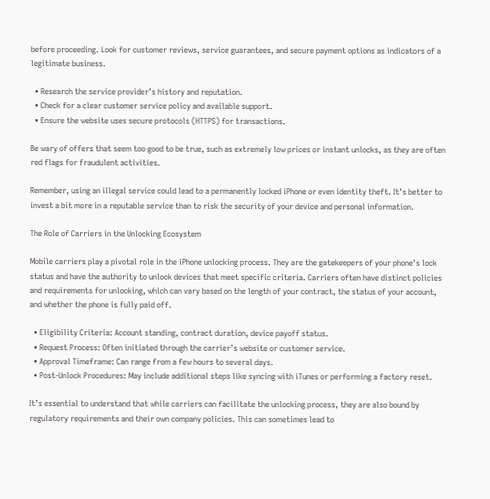before proceeding. Look for customer reviews, service guarantees, and secure payment options as indicators of a legitimate business.

  • Research the service provider’s history and reputation.
  • Check for a clear customer service policy and available support.
  • Ensure the website uses secure protocols (HTTPS) for transactions.

Be wary of offers that seem too good to be true, such as extremely low prices or instant unlocks, as they are often red flags for fraudulent activities.

Remember, using an illegal service could lead to a permanently locked iPhone or even identity theft. It’s better to invest a bit more in a reputable service than to risk the security of your device and personal information.

The Role of Carriers in the Unlocking Ecosystem

Mobile carriers play a pivotal role in the iPhone unlocking process. They are the gatekeepers of your phone’s lock status and have the authority to unlock devices that meet specific criteria. Carriers often have distinct policies and requirements for unlocking, which can vary based on the length of your contract, the status of your account, and whether the phone is fully paid off.

  • Eligibility Criteria: Account standing, contract duration, device payoff status.
  • Request Process: Often initiated through the carrier’s website or customer service.
  • Approval Timeframe: Can range from a few hours to several days.
  • Post-Unlock Procedures: May include additional steps like syncing with iTunes or performing a factory reset.

It’s essential to understand that while carriers can facilitate the unlocking process, they are also bound by regulatory requirements and their own company policies. This can sometimes lead to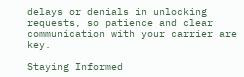delays or denials in unlocking requests, so patience and clear communication with your carrier are key.

Staying Informed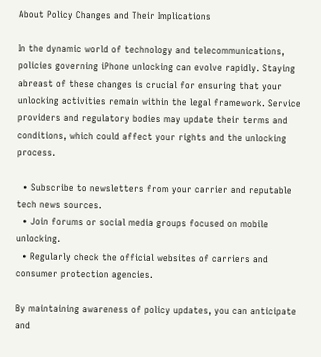About Policy Changes and Their Implications

In the dynamic world of technology and telecommunications, policies governing iPhone unlocking can evolve rapidly. Staying abreast of these changes is crucial for ensuring that your unlocking activities remain within the legal framework. Service providers and regulatory bodies may update their terms and conditions, which could affect your rights and the unlocking process.

  • Subscribe to newsletters from your carrier and reputable tech news sources.
  • Join forums or social media groups focused on mobile unlocking.
  • Regularly check the official websites of carriers and consumer protection agencies.

By maintaining awareness of policy updates, you can anticipate and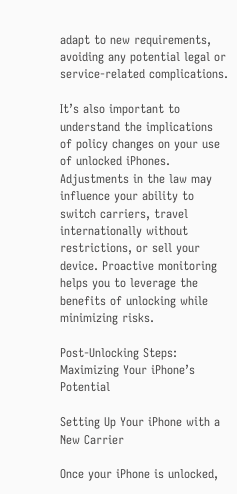adapt to new requirements, avoiding any potential legal or service-related complications.

It’s also important to understand the implications of policy changes on your use of unlocked iPhones. Adjustments in the law may influence your ability to switch carriers, travel internationally without restrictions, or sell your device. Proactive monitoring helps you to leverage the benefits of unlocking while minimizing risks.

Post-Unlocking Steps: Maximizing Your iPhone’s Potential

Setting Up Your iPhone with a New Carrier

Once your iPhone is unlocked,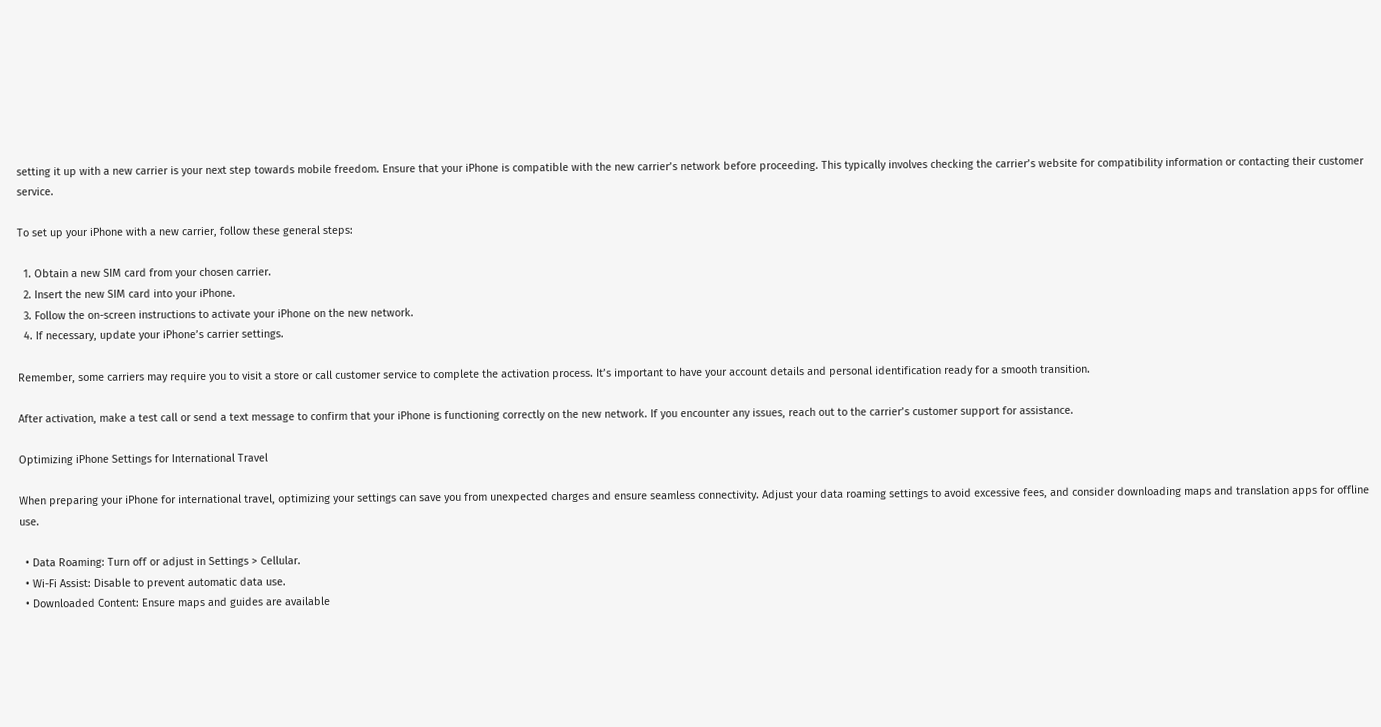setting it up with a new carrier is your next step towards mobile freedom. Ensure that your iPhone is compatible with the new carrier’s network before proceeding. This typically involves checking the carrier’s website for compatibility information or contacting their customer service.

To set up your iPhone with a new carrier, follow these general steps:

  1. Obtain a new SIM card from your chosen carrier.
  2. Insert the new SIM card into your iPhone.
  3. Follow the on-screen instructions to activate your iPhone on the new network.
  4. If necessary, update your iPhone’s carrier settings.

Remember, some carriers may require you to visit a store or call customer service to complete the activation process. It’s important to have your account details and personal identification ready for a smooth transition.

After activation, make a test call or send a text message to confirm that your iPhone is functioning correctly on the new network. If you encounter any issues, reach out to the carrier’s customer support for assistance.

Optimizing iPhone Settings for International Travel

When preparing your iPhone for international travel, optimizing your settings can save you from unexpected charges and ensure seamless connectivity. Adjust your data roaming settings to avoid excessive fees, and consider downloading maps and translation apps for offline use.

  • Data Roaming: Turn off or adjust in Settings > Cellular.
  • Wi-Fi Assist: Disable to prevent automatic data use.
  • Downloaded Content: Ensure maps and guides are available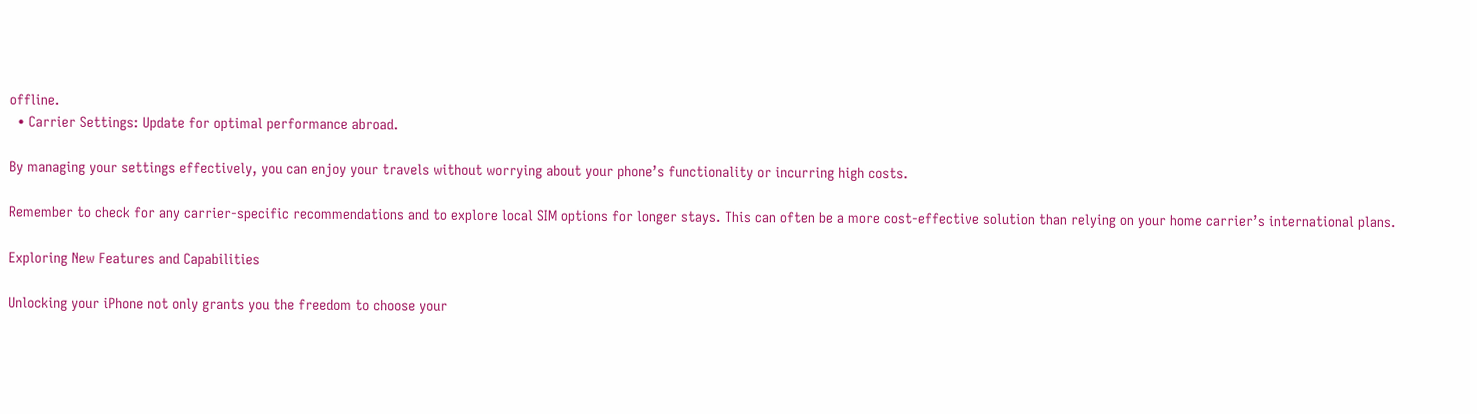offline.
  • Carrier Settings: Update for optimal performance abroad.

By managing your settings effectively, you can enjoy your travels without worrying about your phone’s functionality or incurring high costs.

Remember to check for any carrier-specific recommendations and to explore local SIM options for longer stays. This can often be a more cost-effective solution than relying on your home carrier’s international plans.

Exploring New Features and Capabilities

Unlocking your iPhone not only grants you the freedom to choose your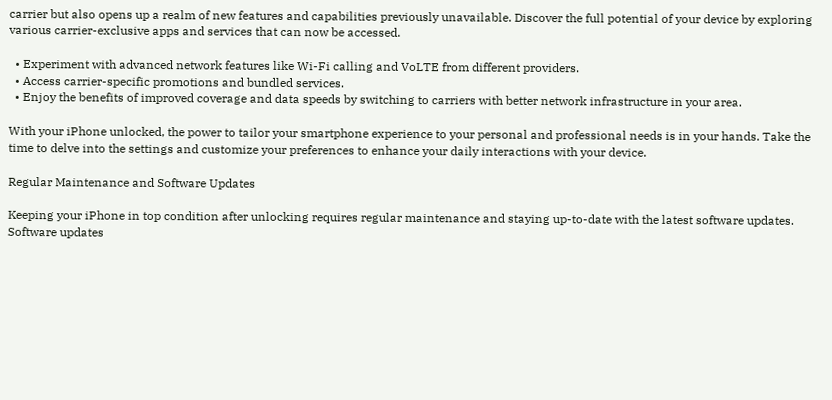carrier but also opens up a realm of new features and capabilities previously unavailable. Discover the full potential of your device by exploring various carrier-exclusive apps and services that can now be accessed.

  • Experiment with advanced network features like Wi-Fi calling and VoLTE from different providers.
  • Access carrier-specific promotions and bundled services.
  • Enjoy the benefits of improved coverage and data speeds by switching to carriers with better network infrastructure in your area.

With your iPhone unlocked, the power to tailor your smartphone experience to your personal and professional needs is in your hands. Take the time to delve into the settings and customize your preferences to enhance your daily interactions with your device.

Regular Maintenance and Software Updates

Keeping your iPhone in top condition after unlocking requires regular maintenance and staying up-to-date with the latest software updates. Software updates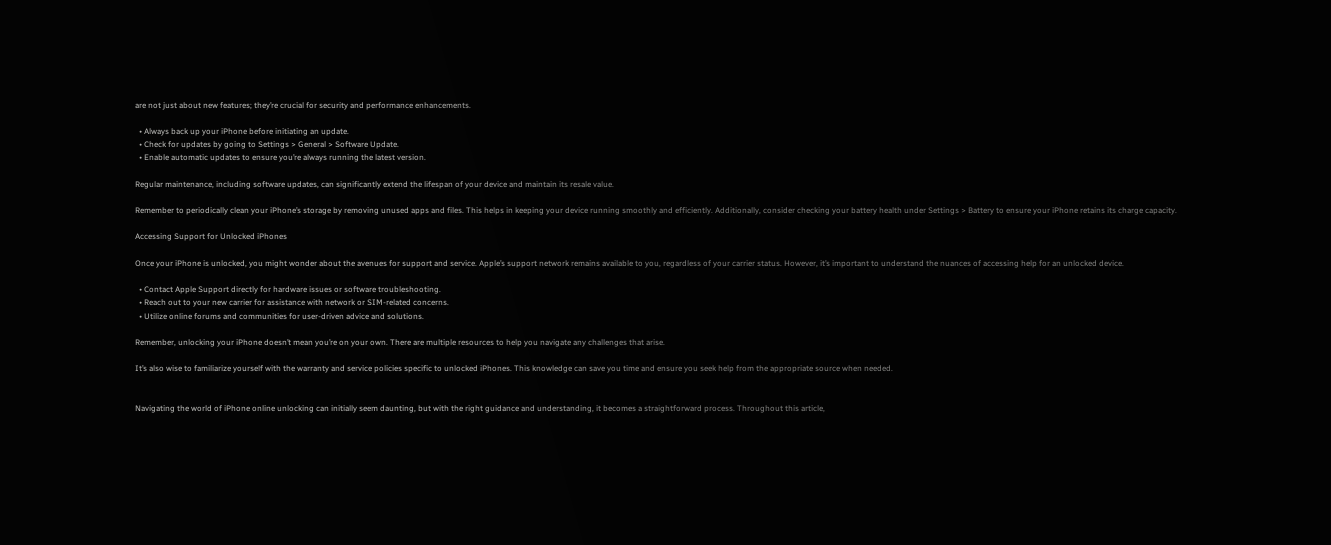are not just about new features; they’re crucial for security and performance enhancements.

  • Always back up your iPhone before initiating an update.
  • Check for updates by going to Settings > General > Software Update.
  • Enable automatic updates to ensure you’re always running the latest version.

Regular maintenance, including software updates, can significantly extend the lifespan of your device and maintain its resale value.

Remember to periodically clean your iPhone’s storage by removing unused apps and files. This helps in keeping your device running smoothly and efficiently. Additionally, consider checking your battery health under Settings > Battery to ensure your iPhone retains its charge capacity.

Accessing Support for Unlocked iPhones

Once your iPhone is unlocked, you might wonder about the avenues for support and service. Apple’s support network remains available to you, regardless of your carrier status. However, it’s important to understand the nuances of accessing help for an unlocked device.

  • Contact Apple Support directly for hardware issues or software troubleshooting.
  • Reach out to your new carrier for assistance with network or SIM-related concerns.
  • Utilize online forums and communities for user-driven advice and solutions.

Remember, unlocking your iPhone doesn’t mean you’re on your own. There are multiple resources to help you navigate any challenges that arise.

It’s also wise to familiarize yourself with the warranty and service policies specific to unlocked iPhones. This knowledge can save you time and ensure you seek help from the appropriate source when needed.


Navigating the world of iPhone online unlocking can initially seem daunting, but with the right guidance and understanding, it becomes a straightforward process. Throughout this article,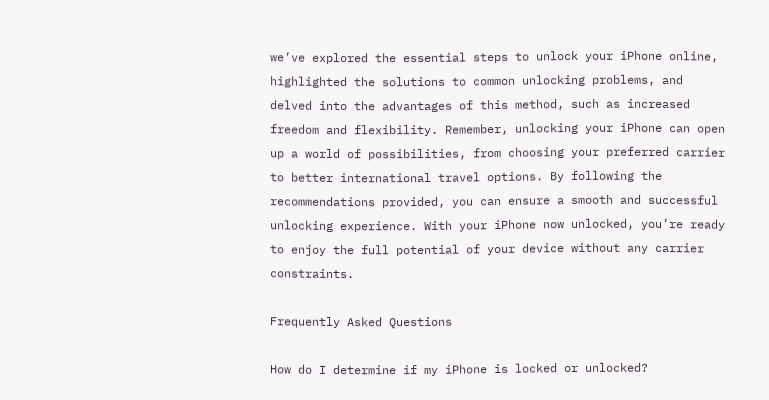we’ve explored the essential steps to unlock your iPhone online, highlighted the solutions to common unlocking problems, and delved into the advantages of this method, such as increased freedom and flexibility. Remember, unlocking your iPhone can open up a world of possibilities, from choosing your preferred carrier to better international travel options. By following the recommendations provided, you can ensure a smooth and successful unlocking experience. With your iPhone now unlocked, you’re ready to enjoy the full potential of your device without any carrier constraints.

Frequently Asked Questions

How do I determine if my iPhone is locked or unlocked?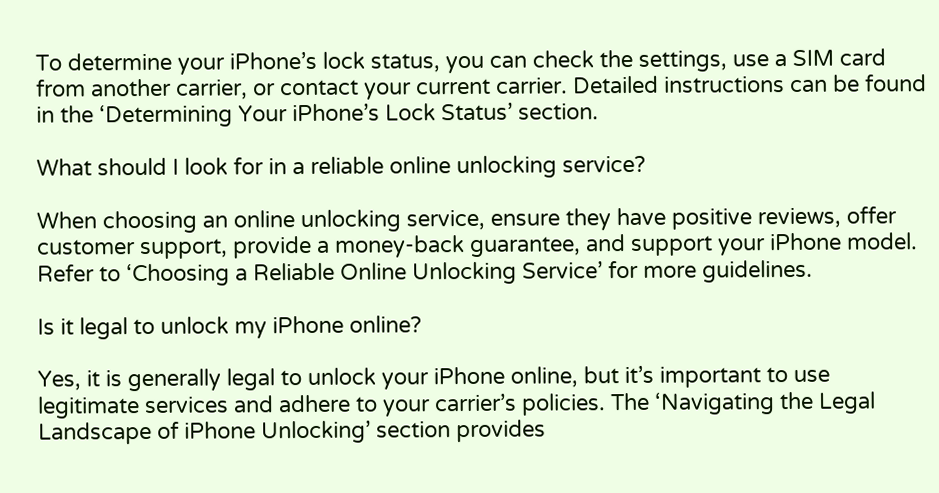To determine your iPhone’s lock status, you can check the settings, use a SIM card from another carrier, or contact your current carrier. Detailed instructions can be found in the ‘Determining Your iPhone’s Lock Status’ section.

What should I look for in a reliable online unlocking service?

When choosing an online unlocking service, ensure they have positive reviews, offer customer support, provide a money-back guarantee, and support your iPhone model. Refer to ‘Choosing a Reliable Online Unlocking Service’ for more guidelines.

Is it legal to unlock my iPhone online?

Yes, it is generally legal to unlock your iPhone online, but it’s important to use legitimate services and adhere to your carrier’s policies. The ‘Navigating the Legal Landscape of iPhone Unlocking’ section provides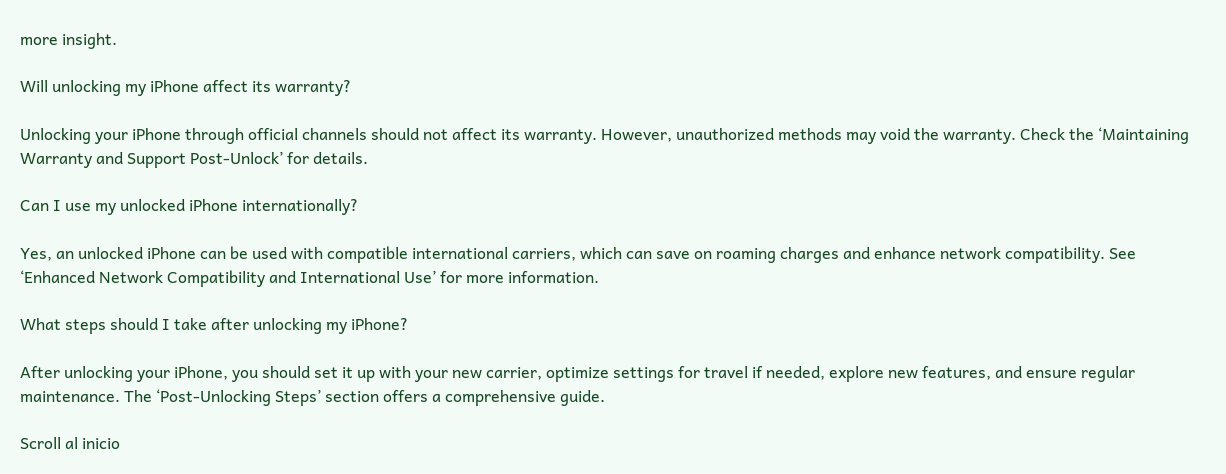more insight.

Will unlocking my iPhone affect its warranty?

Unlocking your iPhone through official channels should not affect its warranty. However, unauthorized methods may void the warranty. Check the ‘Maintaining Warranty and Support Post-Unlock’ for details.

Can I use my unlocked iPhone internationally?

Yes, an unlocked iPhone can be used with compatible international carriers, which can save on roaming charges and enhance network compatibility. See ‘Enhanced Network Compatibility and International Use’ for more information.

What steps should I take after unlocking my iPhone?

After unlocking your iPhone, you should set it up with your new carrier, optimize settings for travel if needed, explore new features, and ensure regular maintenance. The ‘Post-Unlocking Steps’ section offers a comprehensive guide.

Scroll al inicio